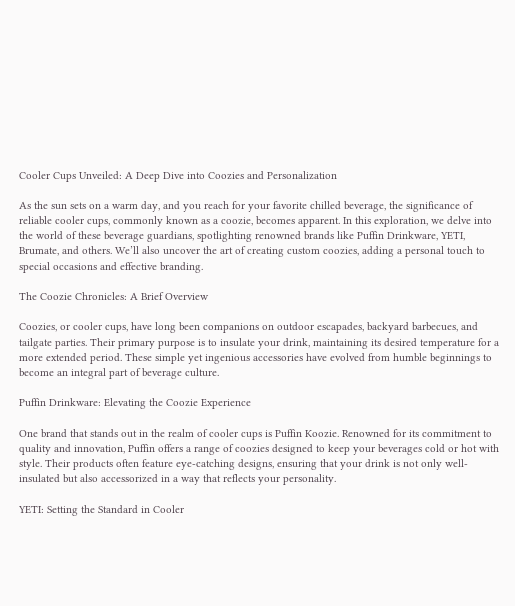Cooler Cups Unveiled: A Deep Dive into Coozies and Personalization

As the sun sets on a warm day, and you reach for your favorite chilled beverage, the significance of reliable cooler cups, commonly known as a coozie, becomes apparent. In this exploration, we delve into the world of these beverage guardians, spotlighting renowned brands like Puffin Drinkware, YETI, Brumate, and others. We’ll also uncover the art of creating custom coozies, adding a personal touch to special occasions and effective branding.

The Coozie Chronicles: A Brief Overview

Coozies, or cooler cups, have long been companions on outdoor escapades, backyard barbecues, and tailgate parties. Their primary purpose is to insulate your drink, maintaining its desired temperature for a more extended period. These simple yet ingenious accessories have evolved from humble beginnings to become an integral part of beverage culture.

Puffin Drinkware: Elevating the Coozie Experience

One brand that stands out in the realm of cooler cups is Puffin Koozie. Renowned for its commitment to quality and innovation, Puffin offers a range of coozies designed to keep your beverages cold or hot with style. Their products often feature eye-catching designs, ensuring that your drink is not only well-insulated but also accessorized in a way that reflects your personality.

YETI: Setting the Standard in Cooler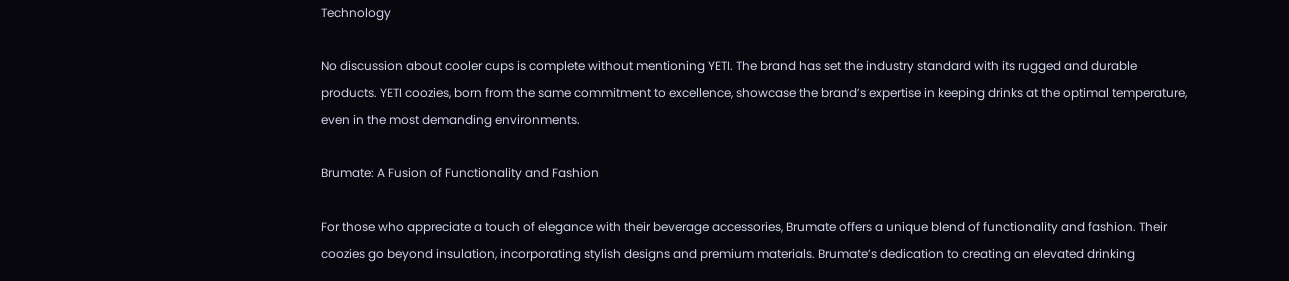Technology

No discussion about cooler cups is complete without mentioning YETI. The brand has set the industry standard with its rugged and durable products. YETI coozies, born from the same commitment to excellence, showcase the brand’s expertise in keeping drinks at the optimal temperature, even in the most demanding environments.

Brumate: A Fusion of Functionality and Fashion

For those who appreciate a touch of elegance with their beverage accessories, Brumate offers a unique blend of functionality and fashion. Their coozies go beyond insulation, incorporating stylish designs and premium materials. Brumate’s dedication to creating an elevated drinking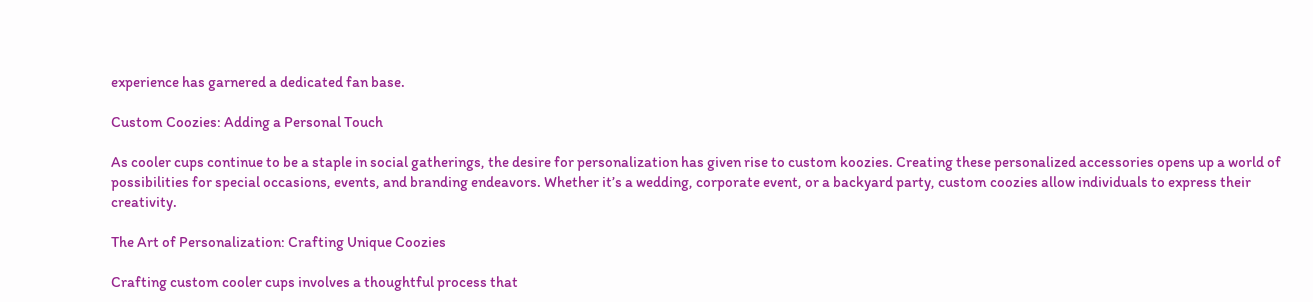experience has garnered a dedicated fan base.

Custom Coozies: Adding a Personal Touch

As cooler cups continue to be a staple in social gatherings, the desire for personalization has given rise to custom koozies. Creating these personalized accessories opens up a world of possibilities for special occasions, events, and branding endeavors. Whether it’s a wedding, corporate event, or a backyard party, custom coozies allow individuals to express their creativity.

The Art of Personalization: Crafting Unique Coozies

Crafting custom cooler cups involves a thoughtful process that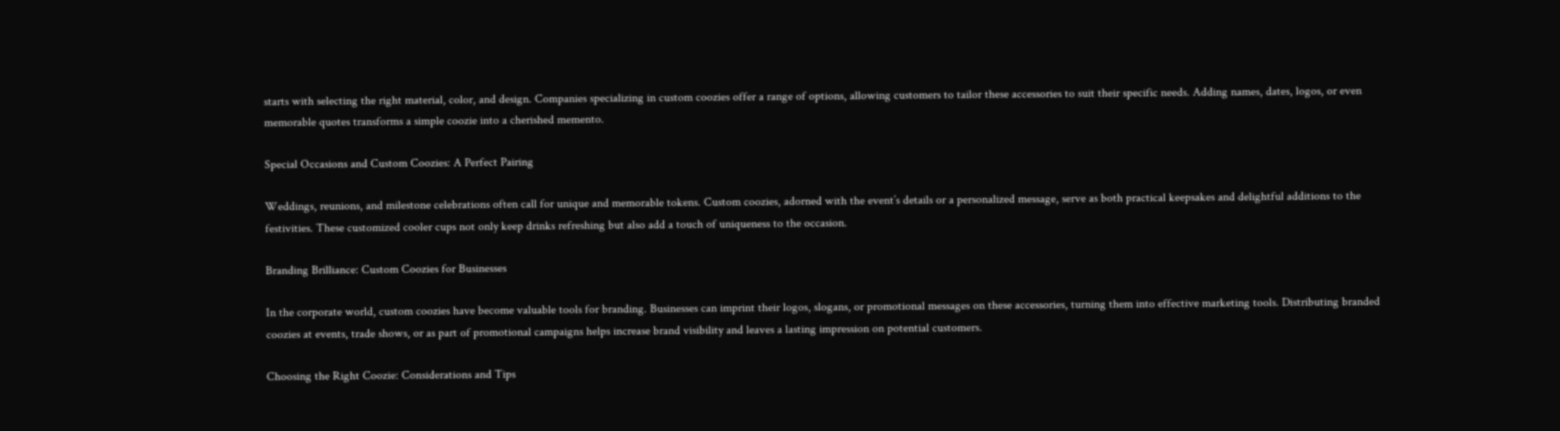starts with selecting the right material, color, and design. Companies specializing in custom coozies offer a range of options, allowing customers to tailor these accessories to suit their specific needs. Adding names, dates, logos, or even memorable quotes transforms a simple coozie into a cherished memento.

Special Occasions and Custom Coozies: A Perfect Pairing

Weddings, reunions, and milestone celebrations often call for unique and memorable tokens. Custom coozies, adorned with the event’s details or a personalized message, serve as both practical keepsakes and delightful additions to the festivities. These customized cooler cups not only keep drinks refreshing but also add a touch of uniqueness to the occasion.

Branding Brilliance: Custom Coozies for Businesses

In the corporate world, custom coozies have become valuable tools for branding. Businesses can imprint their logos, slogans, or promotional messages on these accessories, turning them into effective marketing tools. Distributing branded coozies at events, trade shows, or as part of promotional campaigns helps increase brand visibility and leaves a lasting impression on potential customers.

Choosing the Right Coozie: Considerations and Tips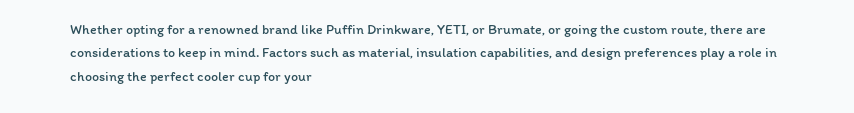Whether opting for a renowned brand like Puffin Drinkware, YETI, or Brumate, or going the custom route, there are considerations to keep in mind. Factors such as material, insulation capabilities, and design preferences play a role in choosing the perfect cooler cup for your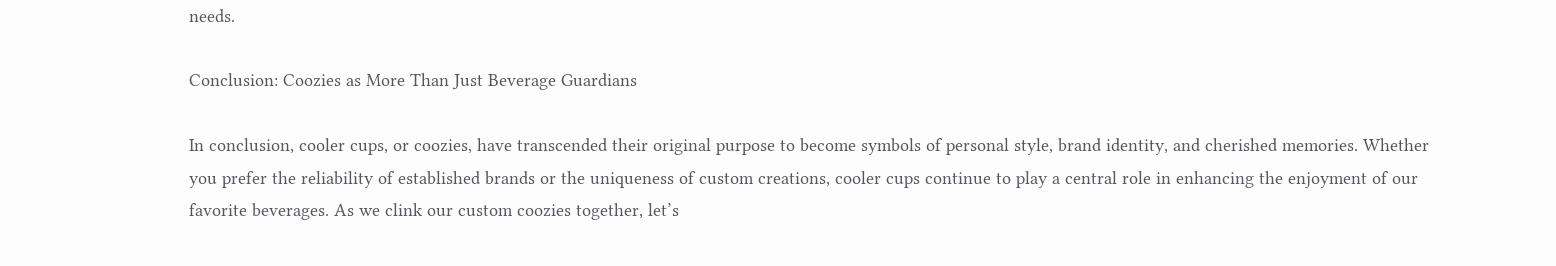needs.

Conclusion: Coozies as More Than Just Beverage Guardians

In conclusion, cooler cups, or coozies, have transcended their original purpose to become symbols of personal style, brand identity, and cherished memories. Whether you prefer the reliability of established brands or the uniqueness of custom creations, cooler cups continue to play a central role in enhancing the enjoyment of our favorite beverages. As we clink our custom coozies together, let’s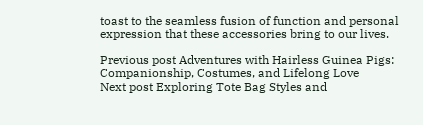toast to the seamless fusion of function and personal expression that these accessories bring to our lives.

Previous post Adventures with Hairless Guinea Pigs: Companionship, Costumes, and Lifelong Love
Next post Exploring Tote Bag Styles and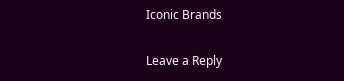Iconic Brands

Leave a Reply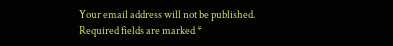Your email address will not be published. Required fields are marked *